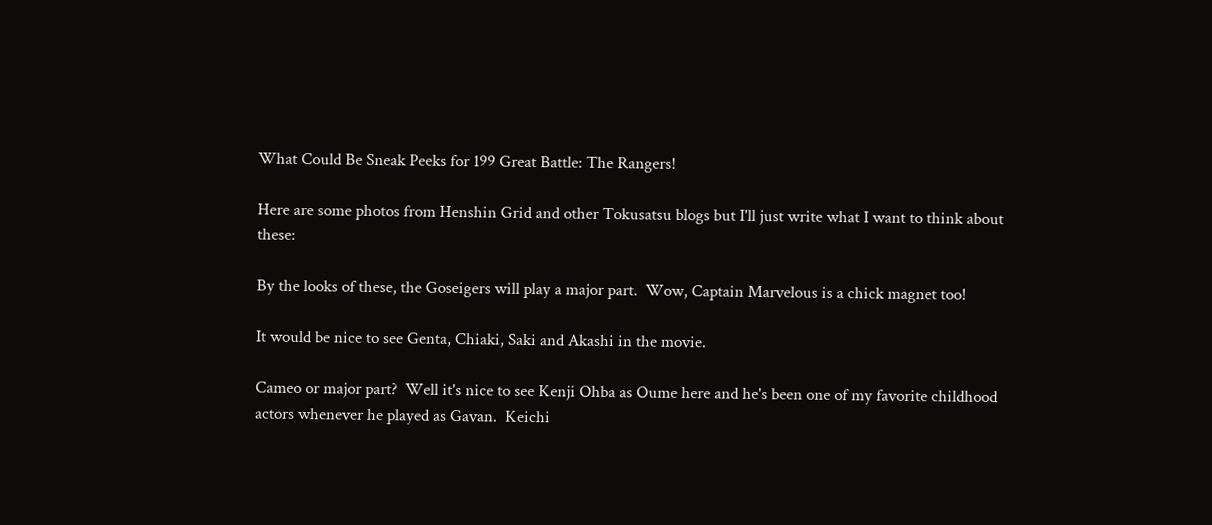What Could Be Sneak Peeks for 199 Great Battle: The Rangers!

Here are some photos from Henshin Grid and other Tokusatsu blogs but I'll just write what I want to think about these:

By the looks of these, the Goseigers will play a major part.  Wow, Captain Marvelous is a chick magnet too!

It would be nice to see Genta, Chiaki, Saki and Akashi in the movie.

Cameo or major part?  Well it's nice to see Kenji Ohba as Oume here and he's been one of my favorite childhood actors whenever he played as Gavan.  Keichi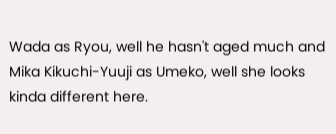Wada as Ryou, well he hasn't aged much and Mika Kikuchi-Yuuji as Umeko, well she looks kinda different here.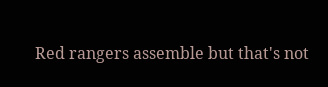Red rangers assemble but that's not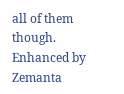all of them though.
Enhanced by Zemanta